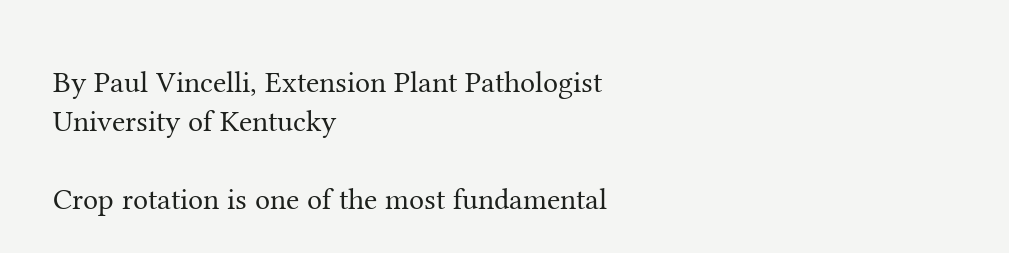By Paul Vincelli, Extension Plant Pathologist
University of Kentucky

Crop rotation is one of the most fundamental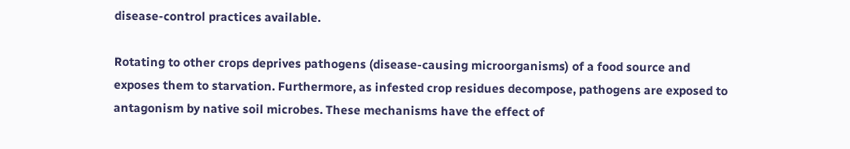disease-control practices available.

Rotating to other crops deprives pathogens (disease-causing microorganisms) of a food source and exposes them to starvation. Furthermore, as infested crop residues decompose, pathogens are exposed to antagonism by native soil microbes. These mechanisms have the effect of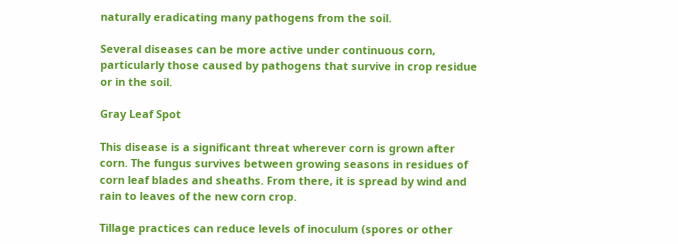naturally eradicating many pathogens from the soil.

Several diseases can be more active under continuous corn, particularly those caused by pathogens that survive in crop residue or in the soil.

Gray Leaf Spot

This disease is a significant threat wherever corn is grown after corn. The fungus survives between growing seasons in residues of corn leaf blades and sheaths. From there, it is spread by wind and rain to leaves of the new corn crop.

Tillage practices can reduce levels of inoculum (spores or other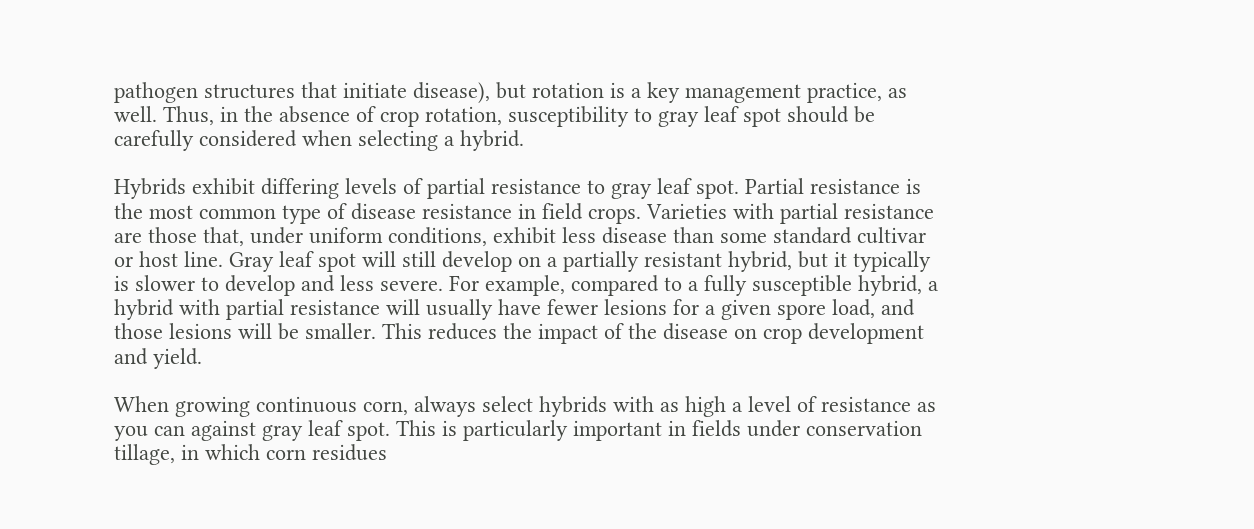pathogen structures that initiate disease), but rotation is a key management practice, as well. Thus, in the absence of crop rotation, susceptibility to gray leaf spot should be carefully considered when selecting a hybrid.

Hybrids exhibit differing levels of partial resistance to gray leaf spot. Partial resistance is the most common type of disease resistance in field crops. Varieties with partial resistance are those that, under uniform conditions, exhibit less disease than some standard cultivar or host line. Gray leaf spot will still develop on a partially resistant hybrid, but it typically is slower to develop and less severe. For example, compared to a fully susceptible hybrid, a hybrid with partial resistance will usually have fewer lesions for a given spore load, and those lesions will be smaller. This reduces the impact of the disease on crop development and yield.

When growing continuous corn, always select hybrids with as high a level of resistance as you can against gray leaf spot. This is particularly important in fields under conservation tillage, in which corn residues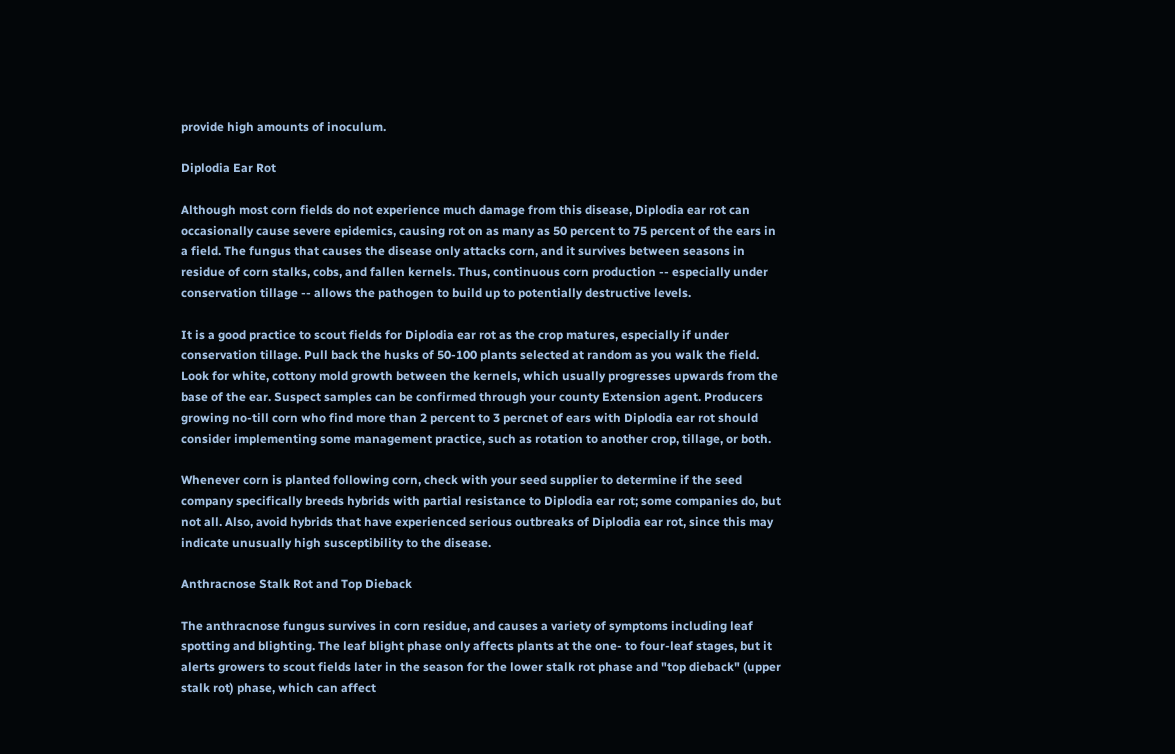provide high amounts of inoculum.

Diplodia Ear Rot

Although most corn fields do not experience much damage from this disease, Diplodia ear rot can occasionally cause severe epidemics, causing rot on as many as 50 percent to 75 percent of the ears in a field. The fungus that causes the disease only attacks corn, and it survives between seasons in residue of corn stalks, cobs, and fallen kernels. Thus, continuous corn production -- especially under conservation tillage -- allows the pathogen to build up to potentially destructive levels.

It is a good practice to scout fields for Diplodia ear rot as the crop matures, especially if under conservation tillage. Pull back the husks of 50-100 plants selected at random as you walk the field. Look for white, cottony mold growth between the kernels, which usually progresses upwards from the base of the ear. Suspect samples can be confirmed through your county Extension agent. Producers growing no-till corn who find more than 2 percent to 3 percnet of ears with Diplodia ear rot should consider implementing some management practice, such as rotation to another crop, tillage, or both.

Whenever corn is planted following corn, check with your seed supplier to determine if the seed company specifically breeds hybrids with partial resistance to Diplodia ear rot; some companies do, but not all. Also, avoid hybrids that have experienced serious outbreaks of Diplodia ear rot, since this may indicate unusually high susceptibility to the disease.

Anthracnose Stalk Rot and Top Dieback

The anthracnose fungus survives in corn residue, and causes a variety of symptoms including leaf spotting and blighting. The leaf blight phase only affects plants at the one- to four-leaf stages, but it alerts growers to scout fields later in the season for the lower stalk rot phase and "top dieback" (upper stalk rot) phase, which can affect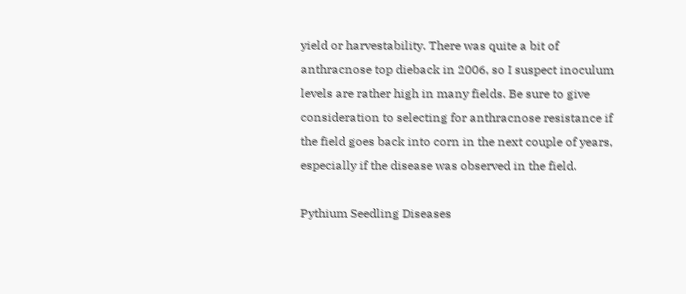yield or harvestability. There was quite a bit of anthracnose top dieback in 2006, so I suspect inoculum levels are rather high in many fields. Be sure to give consideration to selecting for anthracnose resistance if the field goes back into corn in the next couple of years, especially if the disease was observed in the field.

Pythium Seedling Diseases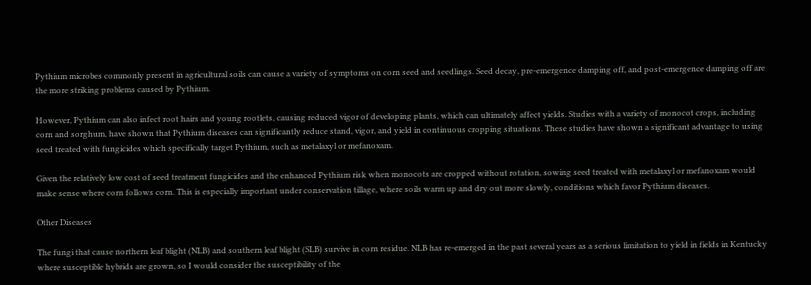Pythium microbes commonly present in agricultural soils can cause a variety of symptoms on corn seed and seedlings. Seed decay, pre-emergence damping off, and post-emergence damping off are the more striking problems caused by Pythium.

However, Pythium can also infect root hairs and young rootlets, causing reduced vigor of developing plants, which can ultimately affect yields. Studies with a variety of monocot crops, including corn and sorghum, have shown that Pythium diseases can significantly reduce stand, vigor, and yield in continuous cropping situations. These studies have shown a significant advantage to using seed treated with fungicides which specifically target Pythium, such as metalaxyl or mefanoxam.

Given the relatively low cost of seed treatment fungicides and the enhanced Pythium risk when monocots are cropped without rotation, sowing seed treated with metalaxyl or mefanoxam would make sense where corn follows corn. This is especially important under conservation tillage, where soils warm up and dry out more slowly, conditions which favor Pythium diseases.

Other Diseases

The fungi that cause northern leaf blight (NLB) and southern leaf blight (SLB) survive in corn residue. NLB has re-emerged in the past several years as a serious limitation to yield in fields in Kentucky where susceptible hybrids are grown, so I would consider the susceptibility of the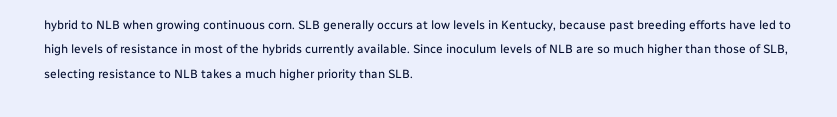hybrid to NLB when growing continuous corn. SLB generally occurs at low levels in Kentucky, because past breeding efforts have led to high levels of resistance in most of the hybrids currently available. Since inoculum levels of NLB are so much higher than those of SLB, selecting resistance to NLB takes a much higher priority than SLB.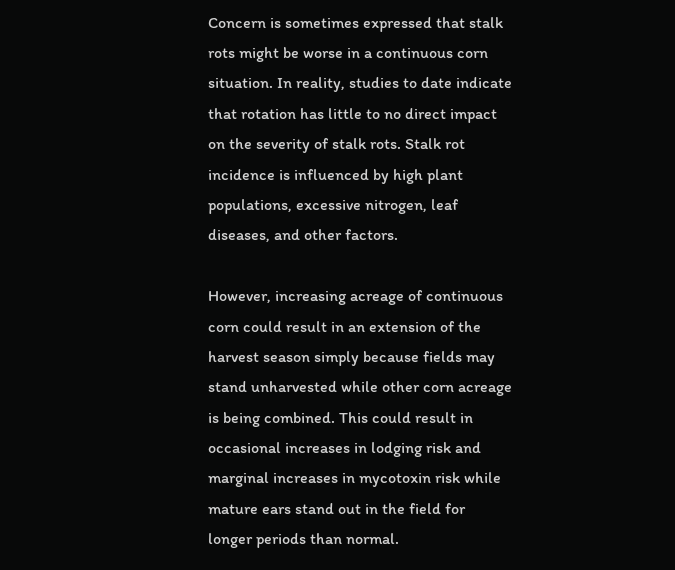Concern is sometimes expressed that stalk rots might be worse in a continuous corn situation. In reality, studies to date indicate that rotation has little to no direct impact on the severity of stalk rots. Stalk rot incidence is influenced by high plant populations, excessive nitrogen, leaf diseases, and other factors.

However, increasing acreage of continuous corn could result in an extension of the harvest season simply because fields may stand unharvested while other corn acreage is being combined. This could result in occasional increases in lodging risk and marginal increases in mycotoxin risk while mature ears stand out in the field for longer periods than normal.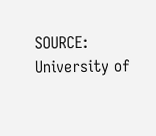SOURCE: University of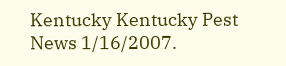Kentucky Kentucky Pest News 1/16/2007.